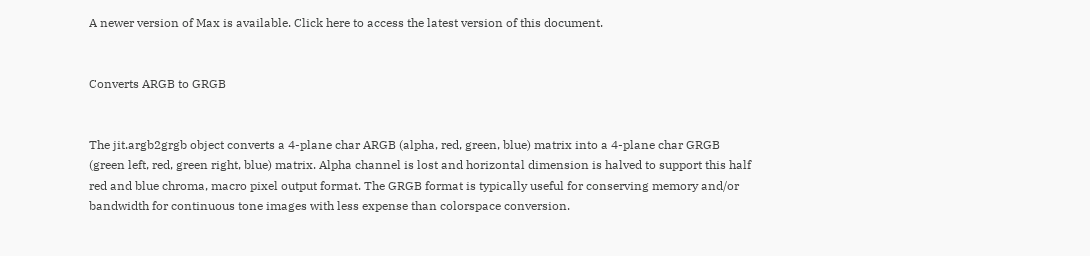A newer version of Max is available. Click here to access the latest version of this document.


Converts ARGB to GRGB


The jit.argb2grgb object converts a 4-plane char ARGB (alpha, red, green, blue) matrix into a 4-plane char GRGB (green left, red, green right, blue) matrix. Alpha channel is lost and horizontal dimension is halved to support this half red and blue chroma, macro pixel output format. The GRGB format is typically useful for conserving memory and/or bandwidth for continuous tone images with less expense than colorspace conversion.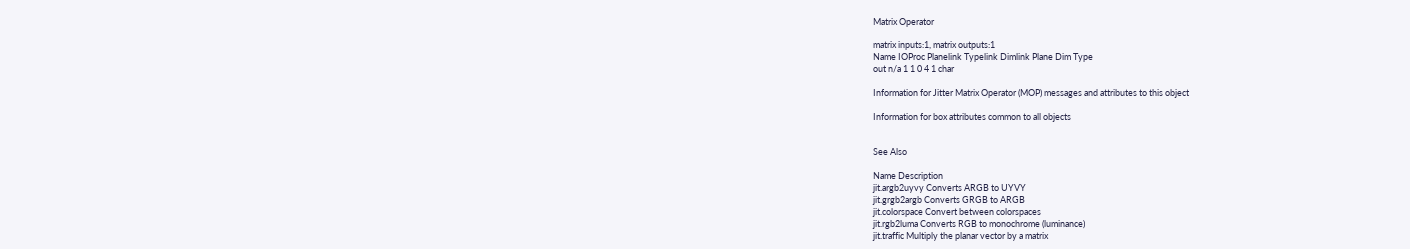Matrix Operator

matrix inputs:1, matrix outputs:1
Name IOProc Planelink Typelink Dimlink Plane Dim Type
out n/a 1 1 0 4 1 char

Information for Jitter Matrix Operator (MOP) messages and attributes to this object

Information for box attributes common to all objects


See Also

Name Description
jit.argb2uyvy Converts ARGB to UYVY
jit.grgb2argb Converts GRGB to ARGB
jit.colorspace Convert between colorspaces
jit.rgb2luma Converts RGB to monochrome (luminance)
jit.traffic Multiply the planar vector by a matrix